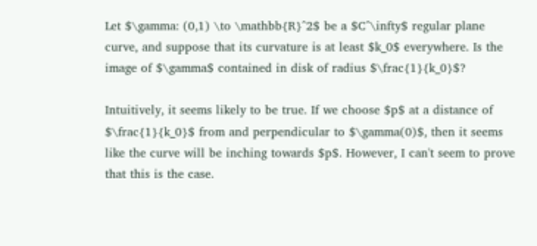Let $\gamma: (0,1) \to \mathbb{R}^2$ be a $C^\infty$ regular plane curve, and suppose that its curvature is at least $k_0$ everywhere. Is the image of $\gamma$ contained in disk of radius $\frac{1}{k_0}$?

Intuitively, it seems likely to be true. If we choose $p$ at a distance of $\frac{1}{k_0}$ from and perpendicular to $\gamma(0)$, then it seems like the curve will be inching towards $p$. However, I can't seem to prove that this is the case.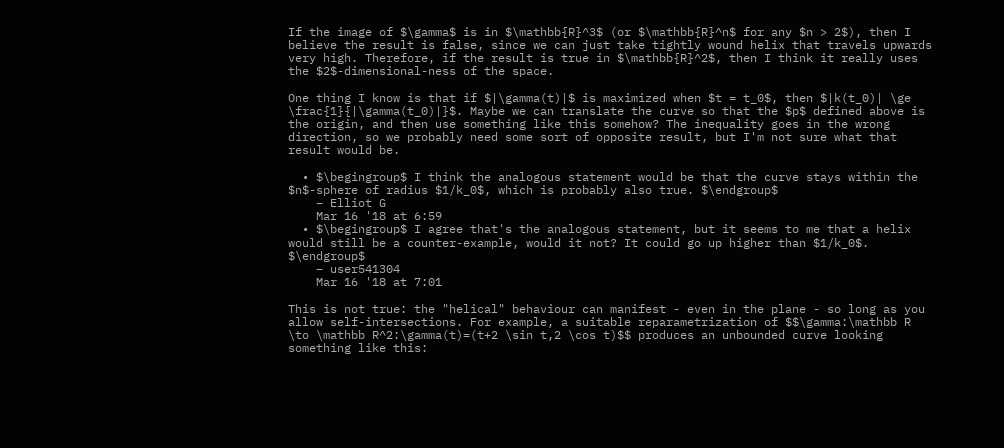If the image of $\gamma$ is in $\mathbb{R}^3$ (or $\mathbb{R}^n$ for any $n > 2$), then I believe the result is false, since we can just take tightly wound helix that travels upwards very high. Therefore, if the result is true in $\mathbb{R}^2$, then I think it really uses the $2$-dimensional-ness of the space.

One thing I know is that if $|\gamma(t)|$ is maximized when $t = t_0$, then $|k(t_0)| \ge \frac{1}{|\gamma(t_0)|}$. Maybe we can translate the curve so that the $p$ defined above is the origin, and then use something like this somehow? The inequality goes in the wrong direction, so we probably need some sort of opposite result, but I'm not sure what that result would be.

  • $\begingroup$ I think the analogous statement would be that the curve stays within the $n$-sphere of radius $1/k_0$, which is probably also true. $\endgroup$
    – Elliot G
    Mar 16 '18 at 6:59
  • $\begingroup$ I agree that's the analogous statement, but it seems to me that a helix would still be a counter-example, would it not? It could go up higher than $1/k_0$. $\endgroup$
    – user541304
    Mar 16 '18 at 7:01

This is not true: the "helical" behaviour can manifest - even in the plane - so long as you allow self-intersections. For example, a suitable reparametrization of $$\gamma:\mathbb R \to \mathbb R^2:\gamma(t)=(t+2 \sin t,2 \cos t)$$ produces an unbounded curve looking something like this: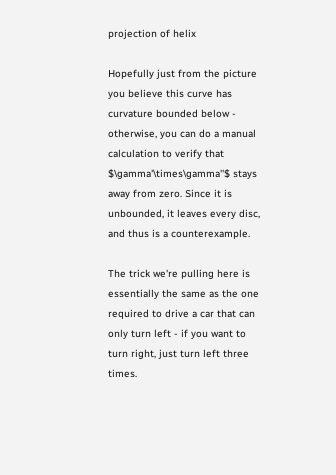projection of helix

Hopefully just from the picture you believe this curve has curvature bounded below - otherwise, you can do a manual calculation to verify that $\gamma'\times\gamma''$ stays away from zero. Since it is unbounded, it leaves every disc, and thus is a counterexample.

The trick we're pulling here is essentially the same as the one required to drive a car that can only turn left - if you want to turn right, just turn left three times.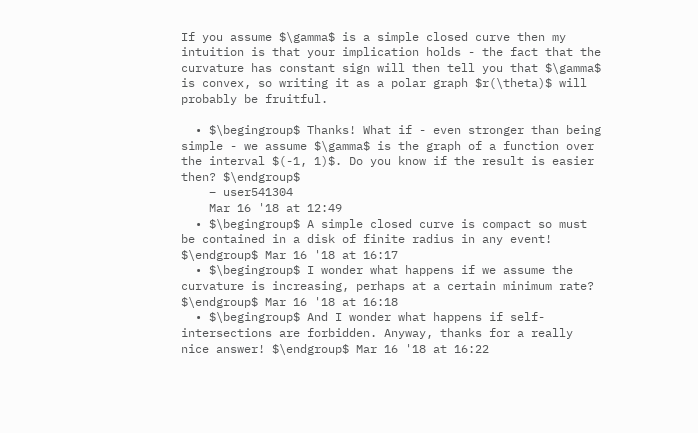If you assume $\gamma$ is a simple closed curve then my intuition is that your implication holds - the fact that the curvature has constant sign will then tell you that $\gamma$ is convex, so writing it as a polar graph $r(\theta)$ will probably be fruitful.

  • $\begingroup$ Thanks! What if - even stronger than being simple - we assume $\gamma$ is the graph of a function over the interval $(-1, 1)$. Do you know if the result is easier then? $\endgroup$
    – user541304
    Mar 16 '18 at 12:49
  • $\begingroup$ A simple closed curve is compact so must be contained in a disk of finite radius in any event! $\endgroup$ Mar 16 '18 at 16:17
  • $\begingroup$ I wonder what happens if we assume the curvature is increasing, perhaps at a certain minimum rate? $\endgroup$ Mar 16 '18 at 16:18
  • $\begingroup$ And I wonder what happens if self-intersections are forbidden. Anyway, thanks for a really nice answer! $\endgroup$ Mar 16 '18 at 16:22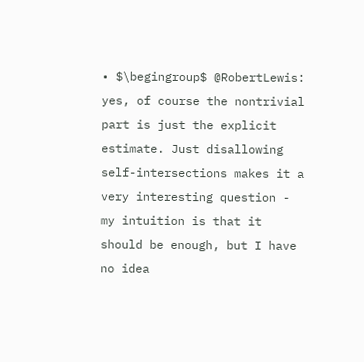• $\begingroup$ @RobertLewis: yes, of course the nontrivial part is just the explicit estimate. Just disallowing self-intersections makes it a very interesting question - my intuition is that it should be enough, but I have no idea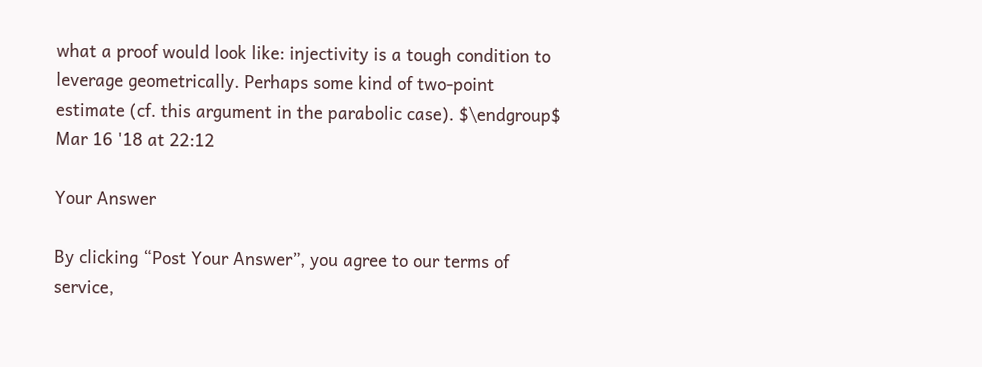what a proof would look like: injectivity is a tough condition to leverage geometrically. Perhaps some kind of two-point estimate (cf. this argument in the parabolic case). $\endgroup$ Mar 16 '18 at 22:12

Your Answer

By clicking “Post Your Answer”, you agree to our terms of service,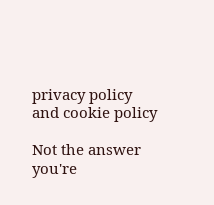privacy policy and cookie policy

Not the answer you're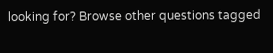looking for? Browse other questions tagged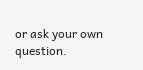or ask your own question.